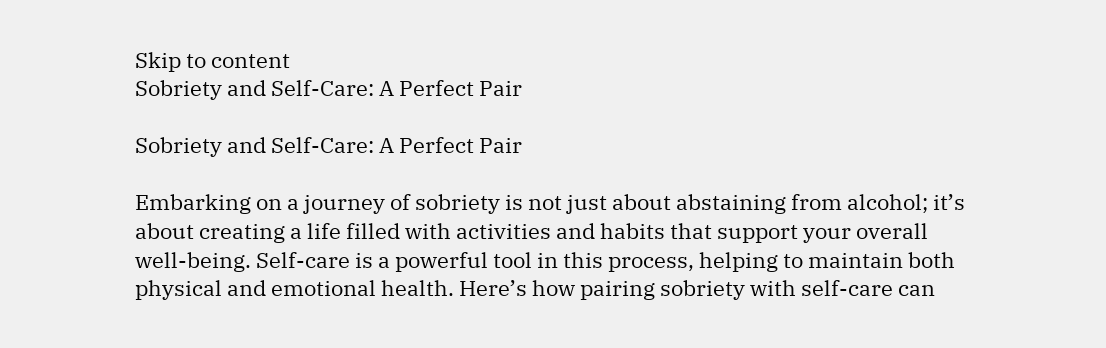Skip to content
Sobriety and Self-Care: A Perfect Pair

Sobriety and Self-Care: A Perfect Pair

Embarking on a journey of sobriety is not just about abstaining from alcohol; it’s about creating a life filled with activities and habits that support your overall well-being. Self-care is a powerful tool in this process, helping to maintain both physical and emotional health. Here’s how pairing sobriety with self-care can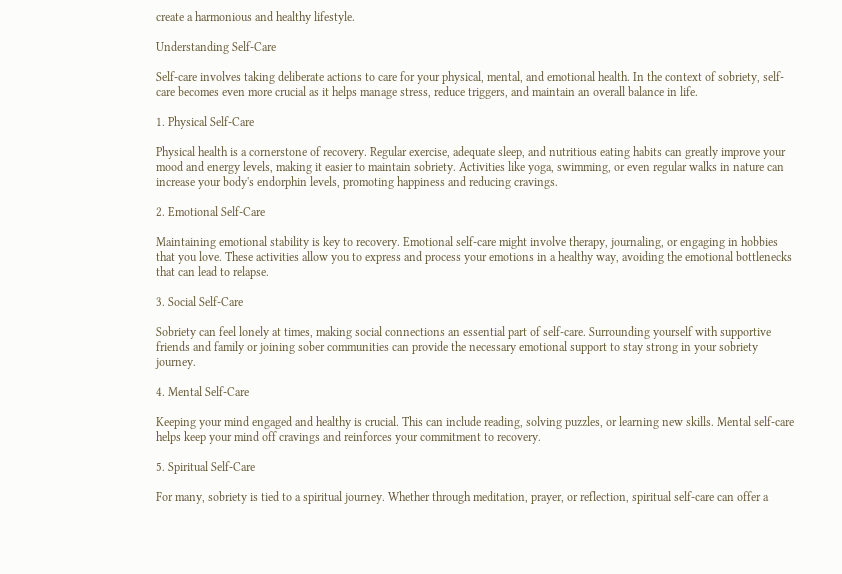create a harmonious and healthy lifestyle.

Understanding Self-Care

Self-care involves taking deliberate actions to care for your physical, mental, and emotional health. In the context of sobriety, self-care becomes even more crucial as it helps manage stress, reduce triggers, and maintain an overall balance in life.

1. Physical Self-Care

Physical health is a cornerstone of recovery. Regular exercise, adequate sleep, and nutritious eating habits can greatly improve your mood and energy levels, making it easier to maintain sobriety. Activities like yoga, swimming, or even regular walks in nature can increase your body's endorphin levels, promoting happiness and reducing cravings.

2. Emotional Self-Care

Maintaining emotional stability is key to recovery. Emotional self-care might involve therapy, journaling, or engaging in hobbies that you love. These activities allow you to express and process your emotions in a healthy way, avoiding the emotional bottlenecks that can lead to relapse.

3. Social Self-Care

Sobriety can feel lonely at times, making social connections an essential part of self-care. Surrounding yourself with supportive friends and family or joining sober communities can provide the necessary emotional support to stay strong in your sobriety journey.

4. Mental Self-Care

Keeping your mind engaged and healthy is crucial. This can include reading, solving puzzles, or learning new skills. Mental self-care helps keep your mind off cravings and reinforces your commitment to recovery.

5. Spiritual Self-Care

For many, sobriety is tied to a spiritual journey. Whether through meditation, prayer, or reflection, spiritual self-care can offer a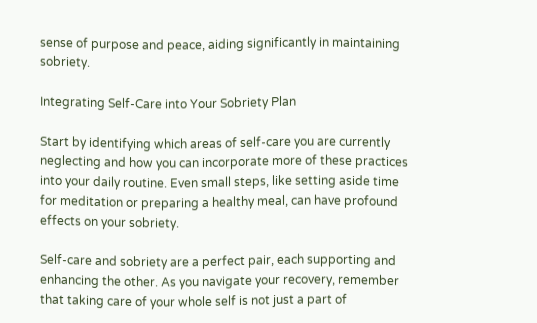sense of purpose and peace, aiding significantly in maintaining sobriety.

Integrating Self-Care into Your Sobriety Plan

Start by identifying which areas of self-care you are currently neglecting and how you can incorporate more of these practices into your daily routine. Even small steps, like setting aside time for meditation or preparing a healthy meal, can have profound effects on your sobriety.

Self-care and sobriety are a perfect pair, each supporting and enhancing the other. As you navigate your recovery, remember that taking care of your whole self is not just a part of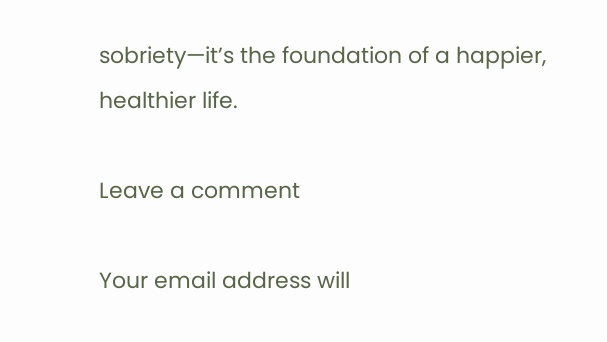sobriety—it’s the foundation of a happier, healthier life.

Leave a comment

Your email address will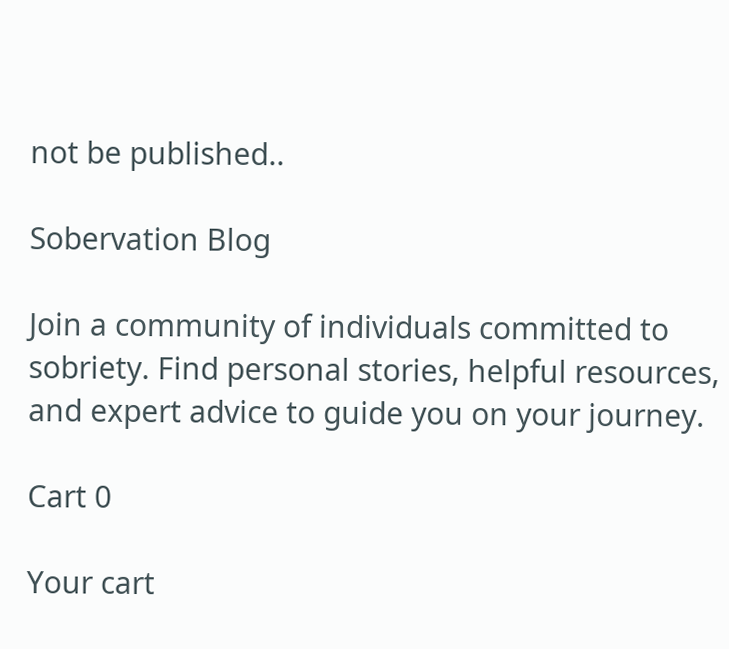not be published..

Sobervation Blog

Join a community of individuals committed to sobriety. Find personal stories, helpful resources, and expert advice to guide you on your journey.

Cart 0

Your cart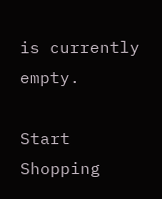is currently empty.

Start Shopping